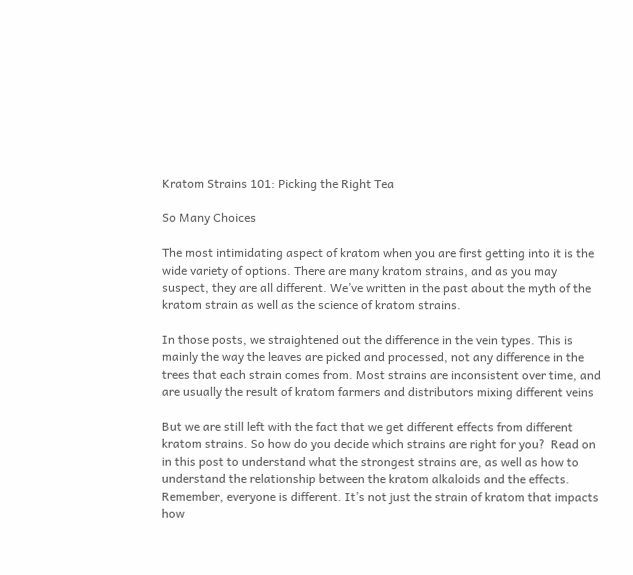Kratom Strains 101: Picking the Right Tea

So Many Choices

The most intimidating aspect of kratom when you are first getting into it is the wide variety of options. There are many kratom strains, and as you may suspect, they are all different. We’ve written in the past about the myth of the kratom strain as well as the science of kratom strains.

In those posts, we straightened out the difference in the vein types. This is mainly the way the leaves are picked and processed, not any difference in the trees that each strain comes from. Most strains are inconsistent over time, and are usually the result of kratom farmers and distributors mixing different veins

But we are still left with the fact that we get different effects from different kratom strains. So how do you decide which strains are right for you?  Read on in this post to understand what the strongest strains are, as well as how to understand the relationship between the kratom alkaloids and the effects. Remember, everyone is different. It’s not just the strain of kratom that impacts how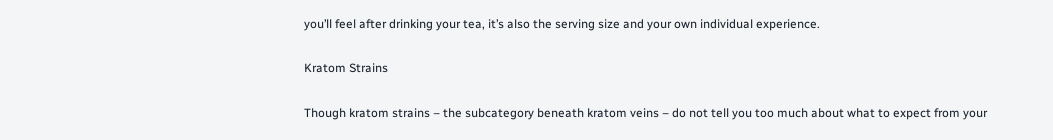you’ll feel after drinking your tea, it’s also the serving size and your own individual experience.

Kratom Strains

Though kratom strains – the subcategory beneath kratom veins – do not tell you too much about what to expect from your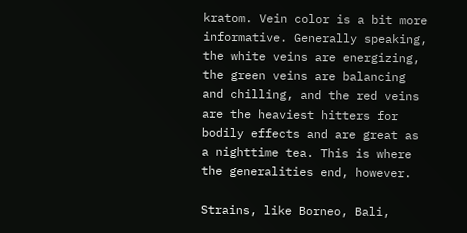kratom. Vein color is a bit more informative. Generally speaking, the white veins are energizing, the green veins are balancing and chilling, and the red veins are the heaviest hitters for bodily effects and are great as a nighttime tea. This is where the generalities end, however.

Strains, like Borneo, Bali,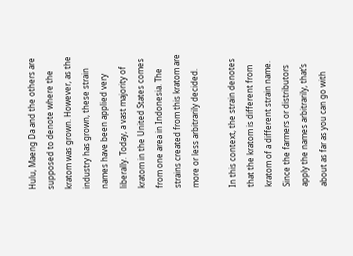Hulu, Maeng Da and the others are supposed to denote where the kratom was grown. However, as the industry has grown, these strain names have been applied very liberally. Today, a vast majority of kratom in the United States comes from one area in Indonesia. The strains created from this kratom are more or less arbitrarily decided.

In this context, the strain denotes that the kratom is different from kratom of a different strain name. Since the farmers or distributors apply the names arbitrarily, that’s about as far as you can go with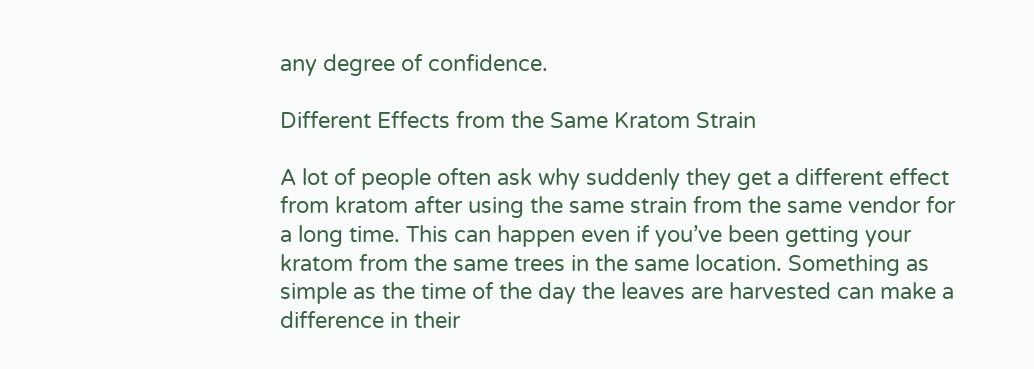any degree of confidence.

Different Effects from the Same Kratom Strain

A lot of people often ask why suddenly they get a different effect from kratom after using the same strain from the same vendor for a long time. This can happen even if you’ve been getting your kratom from the same trees in the same location. Something as simple as the time of the day the leaves are harvested can make a difference in their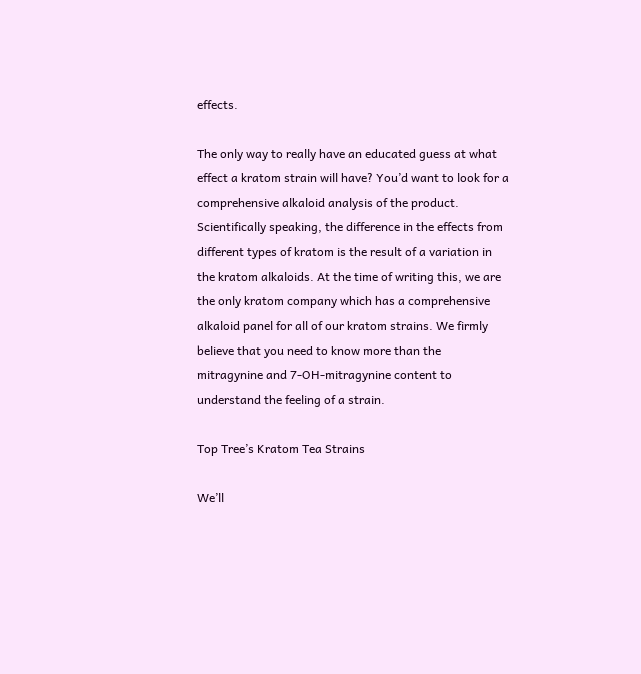effects.

The only way to really have an educated guess at what effect a kratom strain will have? You’d want to look for a comprehensive alkaloid analysis of the product. Scientifically speaking, the difference in the effects from different types of kratom is the result of a variation in the kratom alkaloids. At the time of writing this, we are the only kratom company which has a comprehensive alkaloid panel for all of our kratom strains. We firmly believe that you need to know more than the mitragynine and 7-OH-mitragynine content to understand the feeling of a strain.

Top Tree’s Kratom Tea Strains

We’ll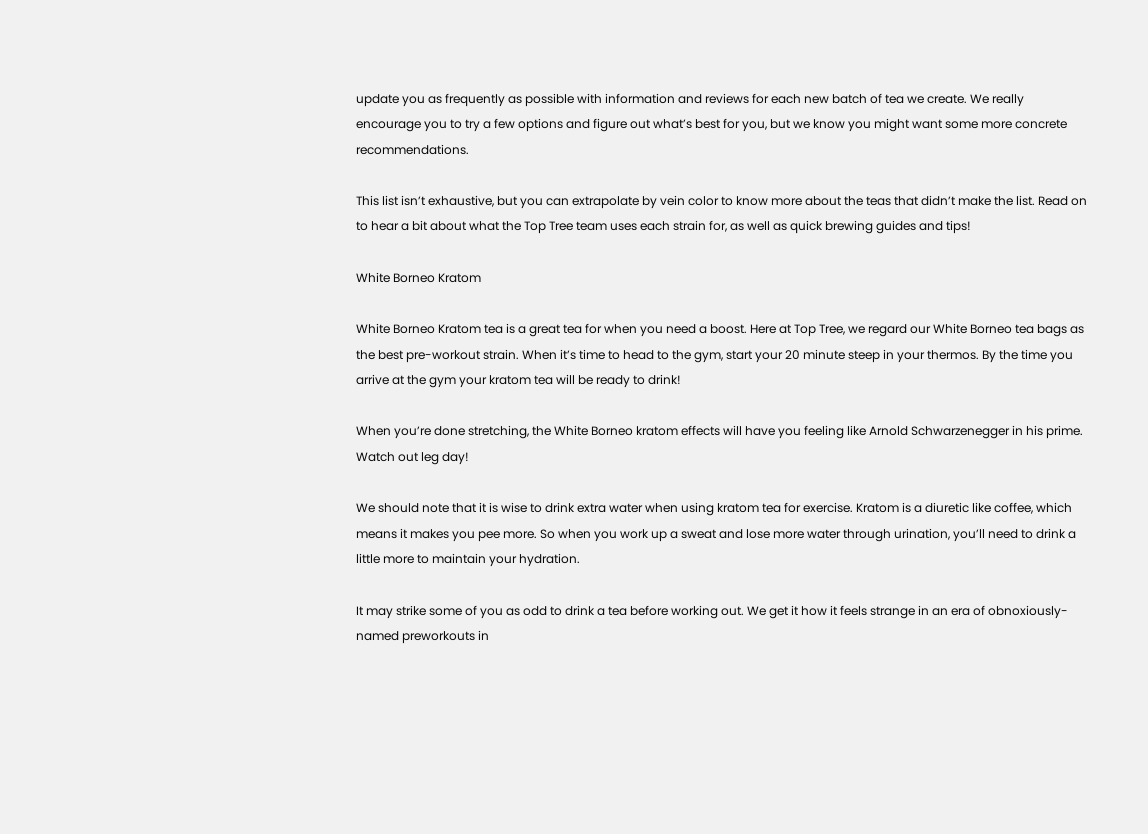update you as frequently as possible with information and reviews for each new batch of tea we create. We really encourage you to try a few options and figure out what’s best for you, but we know you might want some more concrete recommendations.

This list isn’t exhaustive, but you can extrapolate by vein color to know more about the teas that didn’t make the list. Read on to hear a bit about what the Top Tree team uses each strain for, as well as quick brewing guides and tips!

White Borneo Kratom

White Borneo Kratom tea is a great tea for when you need a boost. Here at Top Tree, we regard our White Borneo tea bags as the best pre-workout strain. When it’s time to head to the gym, start your 20 minute steep in your thermos. By the time you arrive at the gym your kratom tea will be ready to drink!

When you’re done stretching, the White Borneo kratom effects will have you feeling like Arnold Schwarzenegger in his prime. Watch out leg day!

We should note that it is wise to drink extra water when using kratom tea for exercise. Kratom is a diuretic like coffee, which means it makes you pee more. So when you work up a sweat and lose more water through urination, you’ll need to drink a little more to maintain your hydration.

It may strike some of you as odd to drink a tea before working out. We get it how it feels strange in an era of obnoxiously-named preworkouts in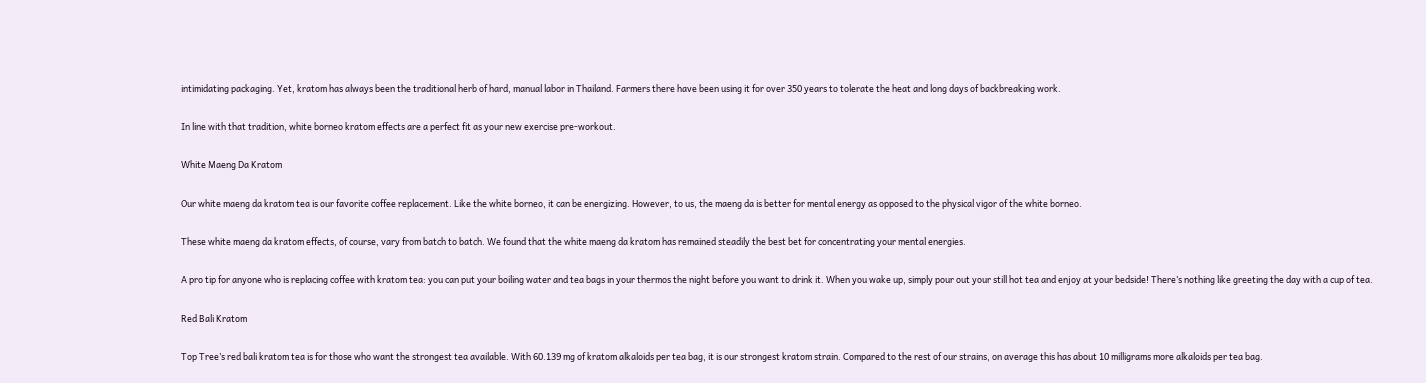intimidating packaging. Yet, kratom has always been the traditional herb of hard, manual labor in Thailand. Farmers there have been using it for over 350 years to tolerate the heat and long days of backbreaking work.

In line with that tradition, white borneo kratom effects are a perfect fit as your new exercise pre-workout.

White Maeng Da Kratom

Our white maeng da kratom tea is our favorite coffee replacement. Like the white borneo, it can be energizing. However, to us, the maeng da is better for mental energy as opposed to the physical vigor of the white borneo.

These white maeng da kratom effects, of course, vary from batch to batch. We found that the white maeng da kratom has remained steadily the best bet for concentrating your mental energies.

A pro tip for anyone who is replacing coffee with kratom tea: you can put your boiling water and tea bags in your thermos the night before you want to drink it. When you wake up, simply pour out your still hot tea and enjoy at your bedside! There’s nothing like greeting the day with a cup of tea.

Red Bali Kratom

Top Tree’s red bali kratom tea is for those who want the strongest tea available. With 60.139 mg of kratom alkaloids per tea bag, it is our strongest kratom strain. Compared to the rest of our strains, on average this has about 10 milligrams more alkaloids per tea bag.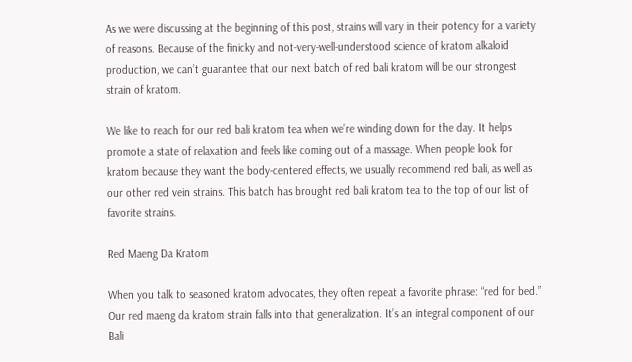As we were discussing at the beginning of this post, strains will vary in their potency for a variety of reasons. Because of the finicky and not-very-well-understood science of kratom alkaloid production, we can’t guarantee that our next batch of red bali kratom will be our strongest strain of kratom.

We like to reach for our red bali kratom tea when we’re winding down for the day. It helps promote a state of relaxation and feels like coming out of a massage. When people look for kratom because they want the body-centered effects, we usually recommend red bali, as well as our other red vein strains. This batch has brought red bali kratom tea to the top of our list of favorite strains.

Red Maeng Da Kratom

When you talk to seasoned kratom advocates, they often repeat a favorite phrase: “red for bed.” Our red maeng da kratom strain falls into that generalization. It’s an integral component of our Bali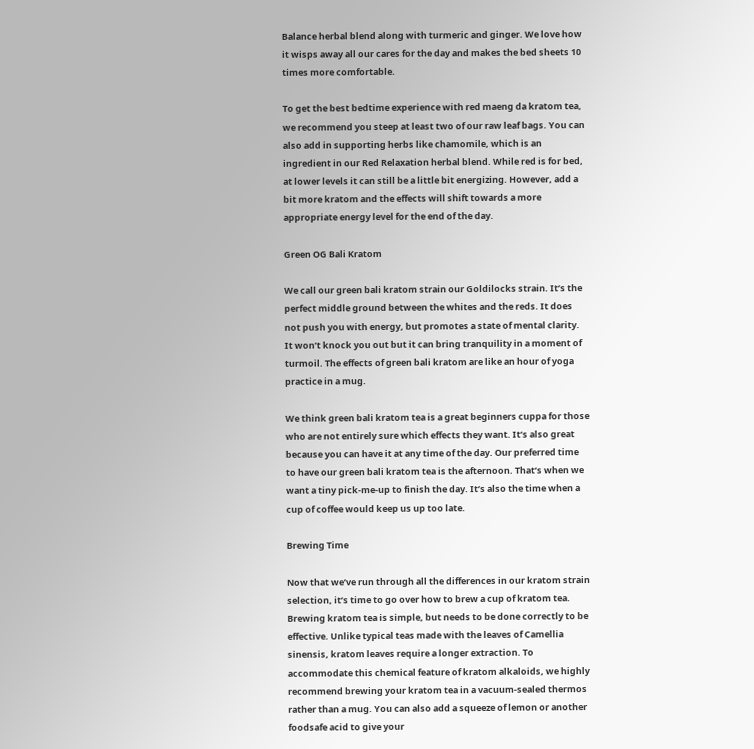Balance herbal blend along with turmeric and ginger. We love how it wisps away all our cares for the day and makes the bed sheets 10 times more comfortable.

To get the best bedtime experience with red maeng da kratom tea, we recommend you steep at least two of our raw leaf bags. You can also add in supporting herbs like chamomile, which is an ingredient in our Red Relaxation herbal blend. While red is for bed, at lower levels it can still be a little bit energizing. However, add a bit more kratom and the effects will shift towards a more appropriate energy level for the end of the day.

Green OG Bali Kratom

We call our green bali kratom strain our Goldilocks strain. It’s the perfect middle ground between the whites and the reds. It does not push you with energy, but promotes a state of mental clarity. It won’t knock you out but it can bring tranquility in a moment of turmoil. The effects of green bali kratom are like an hour of yoga practice in a mug.

We think green bali kratom tea is a great beginners cuppa for those who are not entirely sure which effects they want. It’s also great because you can have it at any time of the day. Our preferred time to have our green bali kratom tea is the afternoon. That’s when we want a tiny pick-me-up to finish the day. It’s also the time when a cup of coffee would keep us up too late.

Brewing Time

Now that we’ve run through all the differences in our kratom strain selection, it’s time to go over how to brew a cup of kratom tea. Brewing kratom tea is simple, but needs to be done correctly to be effective. Unlike typical teas made with the leaves of Camellia sinensis, kratom leaves require a longer extraction. To accommodate this chemical feature of kratom alkaloids, we highly recommend brewing your kratom tea in a vacuum-sealed thermos rather than a mug. You can also add a squeeze of lemon or another foodsafe acid to give your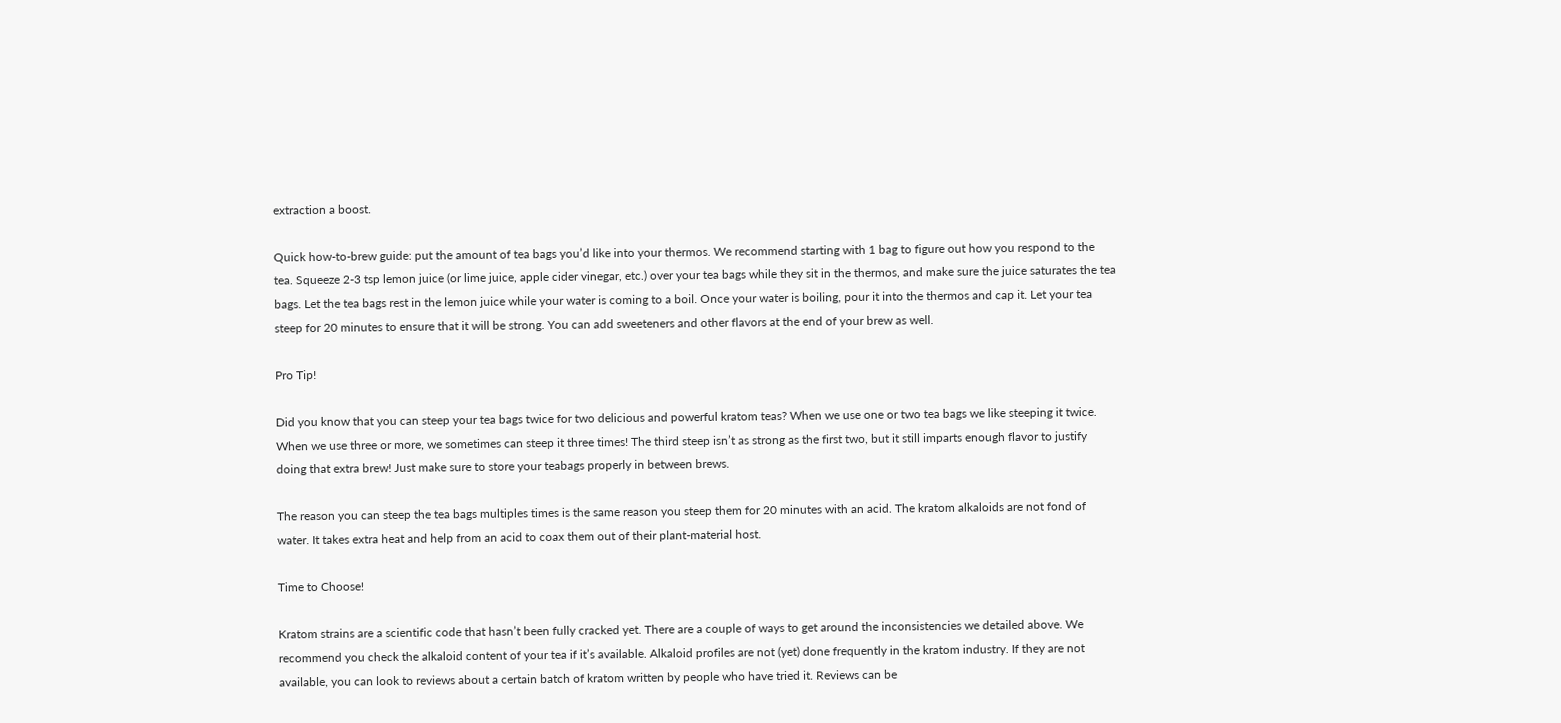extraction a boost.

Quick how-to-brew guide: put the amount of tea bags you’d like into your thermos. We recommend starting with 1 bag to figure out how you respond to the tea. Squeeze 2-3 tsp lemon juice (or lime juice, apple cider vinegar, etc.) over your tea bags while they sit in the thermos, and make sure the juice saturates the tea bags. Let the tea bags rest in the lemon juice while your water is coming to a boil. Once your water is boiling, pour it into the thermos and cap it. Let your tea steep for 20 minutes to ensure that it will be strong. You can add sweeteners and other flavors at the end of your brew as well.

Pro Tip!

Did you know that you can steep your tea bags twice for two delicious and powerful kratom teas? When we use one or two tea bags we like steeping it twice. When we use three or more, we sometimes can steep it three times! The third steep isn’t as strong as the first two, but it still imparts enough flavor to justify doing that extra brew! Just make sure to store your teabags properly in between brews.

The reason you can steep the tea bags multiples times is the same reason you steep them for 20 minutes with an acid. The kratom alkaloids are not fond of water. It takes extra heat and help from an acid to coax them out of their plant-material host.

Time to Choose!

Kratom strains are a scientific code that hasn’t been fully cracked yet. There are a couple of ways to get around the inconsistencies we detailed above. We recommend you check the alkaloid content of your tea if it’s available. Alkaloid profiles are not (yet) done frequently in the kratom industry. If they are not available, you can look to reviews about a certain batch of kratom written by people who have tried it. Reviews can be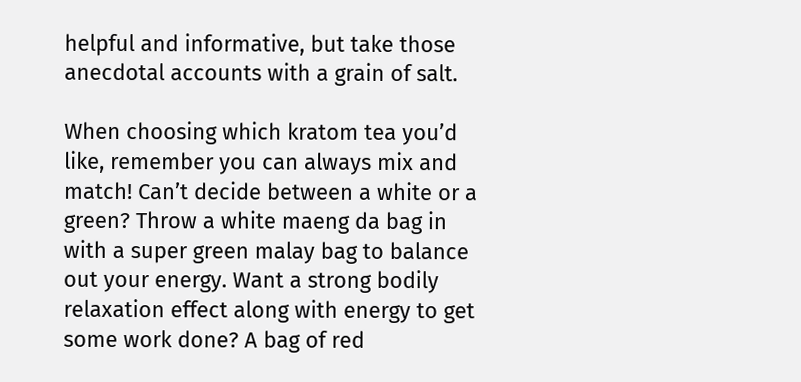helpful and informative, but take those anecdotal accounts with a grain of salt.

When choosing which kratom tea you’d like, remember you can always mix and match! Can’t decide between a white or a green? Throw a white maeng da bag in with a super green malay bag to balance out your energy. Want a strong bodily relaxation effect along with energy to get some work done? A bag of red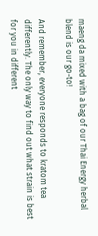maeng da mixed with a bag of our Thai Energy herbal blend is our go-to!

And remember, everyone responds to kratom tea differently. The only way to find out what strain is best for you in different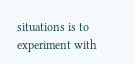situations is to experiment with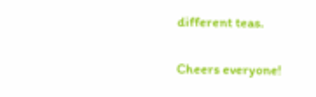different teas.

Cheers everyone!